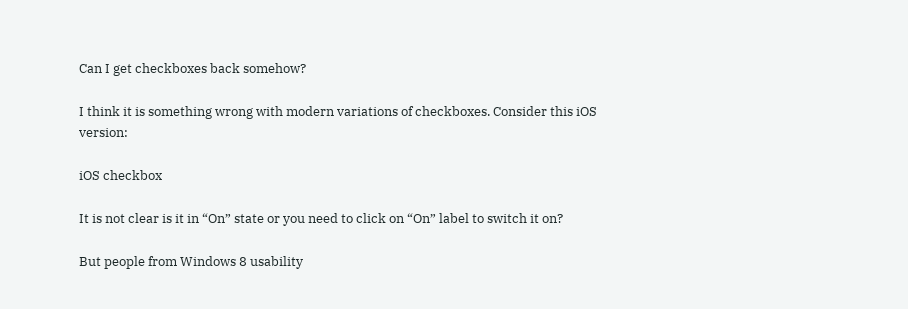Can I get checkboxes back somehow?

I think it is something wrong with modern variations of checkboxes. Consider this iOS version:

iOS checkbox

It is not clear is it in “On” state or you need to click on “On” label to switch it on?

But people from Windows 8 usability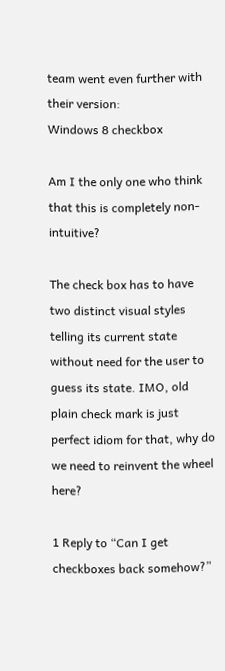team went even further with their version:
Windows 8 checkbox

Am I the only one who think that this is completely non-intuitive?

The check box has to have two distinct visual styles telling its current state without need for the user to guess its state. IMO, old plain check mark is just perfect idiom for that, why do we need to reinvent the wheel here?

1 Reply to “Can I get checkboxes back somehow?”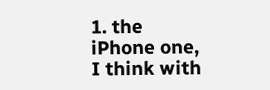1. the iPhone one, I think with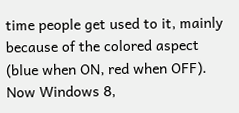time people get used to it, mainly because of the colored aspect (blue when ON, red when OFF). Now Windows 8,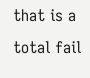that is a total fail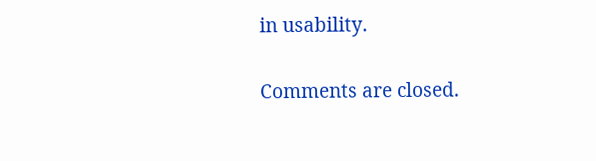in usability.

Comments are closed.